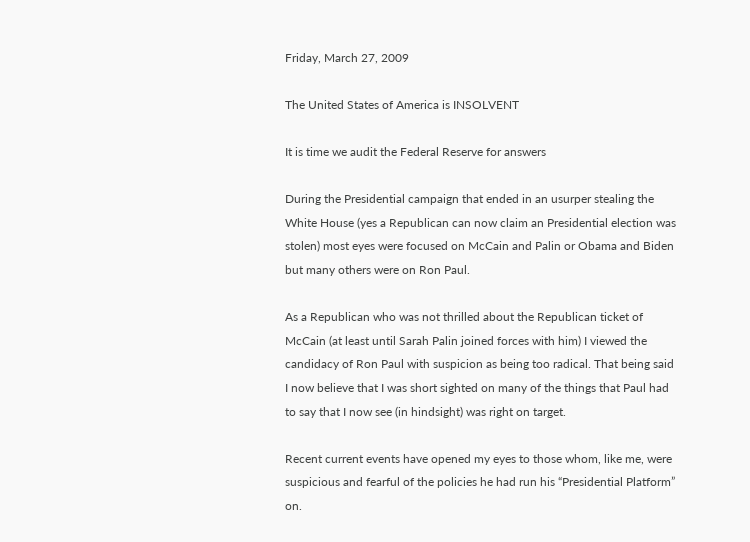Friday, March 27, 2009

The United States of America is INSOLVENT

It is time we audit the Federal Reserve for answers

During the Presidential campaign that ended in an usurper stealing the White House (yes a Republican can now claim an Presidential election was stolen) most eyes were focused on McCain and Palin or Obama and Biden but many others were on Ron Paul.

As a Republican who was not thrilled about the Republican ticket of McCain (at least until Sarah Palin joined forces with him) I viewed the candidacy of Ron Paul with suspicion as being too radical. That being said I now believe that I was short sighted on many of the things that Paul had to say that I now see (in hindsight) was right on target.

Recent current events have opened my eyes to those whom, like me, were suspicious and fearful of the policies he had run his “Presidential Platform” on.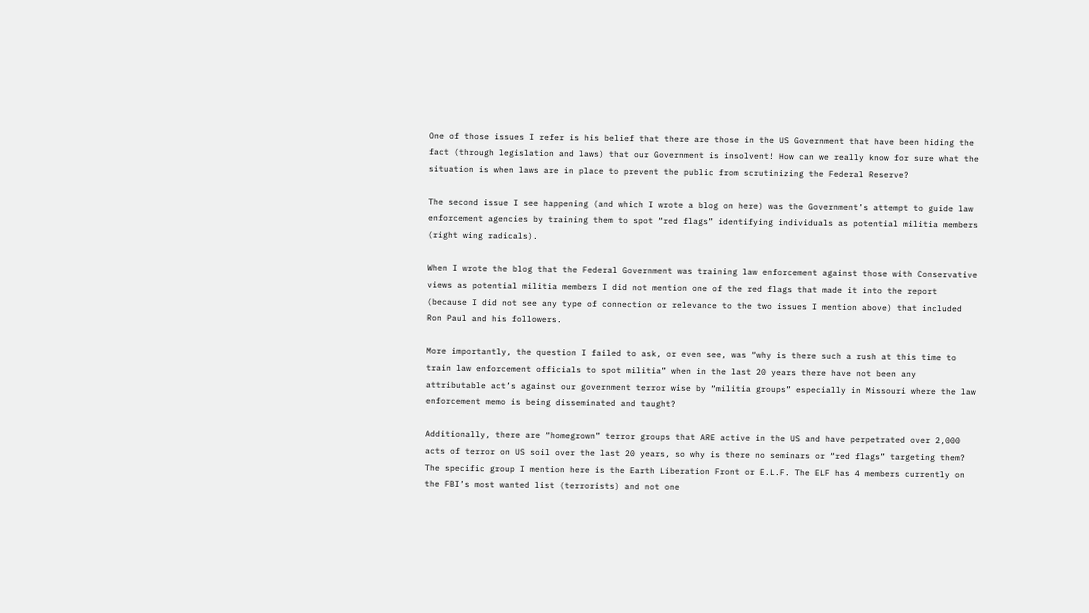One of those issues I refer is his belief that there are those in the US Government that have been hiding the fact (through legislation and laws) that our Government is insolvent! How can we really know for sure what the situation is when laws are in place to prevent the public from scrutinizing the Federal Reserve?

The second issue I see happening (and which I wrote a blog on here) was the Government’s attempt to guide law enforcement agencies by training them to spot “red flags” identifying individuals as potential militia members (right wing radicals).

When I wrote the blog that the Federal Government was training law enforcement against those with Conservative views as potential militia members I did not mention one of the red flags that made it into the report (because I did not see any type of connection or relevance to the two issues I mention above) that included Ron Paul and his followers.

More importantly, the question I failed to ask, or even see, was “why is there such a rush at this time to train law enforcement officials to spot militia” when in the last 20 years there have not been any attributable act’s against our government terror wise by “militia groups” especially in Missouri where the law enforcement memo is being disseminated and taught?

Additionally, there are “homegrown” terror groups that ARE active in the US and have perpetrated over 2,000 acts of terror on US soil over the last 20 years, so why is there no seminars or “red flags” targeting them? The specific group I mention here is the Earth Liberation Front or E.L.F. The ELF has 4 members currently on the FBI’s most wanted list (terrorists) and not one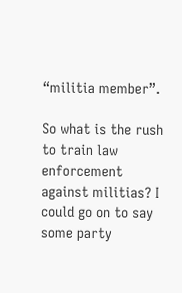“militia member”.

So what is the rush to train law enforcement against militias? I could go on to say some party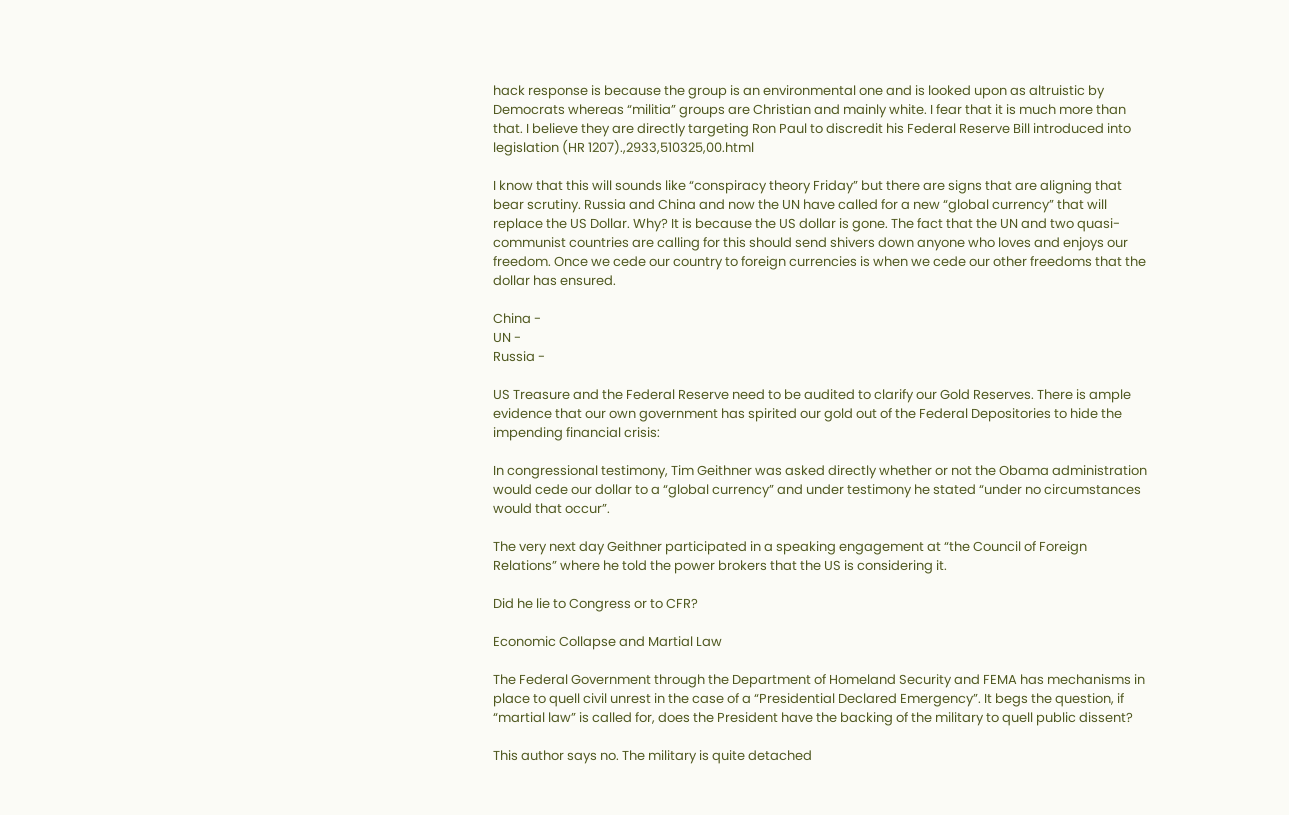hack response is because the group is an environmental one and is looked upon as altruistic by Democrats whereas “militia” groups are Christian and mainly white. I fear that it is much more than that. I believe they are directly targeting Ron Paul to discredit his Federal Reserve Bill introduced into legislation (HR 1207).,2933,510325,00.html

I know that this will sounds like “conspiracy theory Friday” but there are signs that are aligning that bear scrutiny. Russia and China and now the UN have called for a new “global currency” that will replace the US Dollar. Why? It is because the US dollar is gone. The fact that the UN and two quasi-communist countries are calling for this should send shivers down anyone who loves and enjoys our freedom. Once we cede our country to foreign currencies is when we cede our other freedoms that the dollar has ensured.

China -
UN -
Russia -

US Treasure and the Federal Reserve need to be audited to clarify our Gold Reserves. There is ample evidence that our own government has spirited our gold out of the Federal Depositories to hide the impending financial crisis:

In congressional testimony, Tim Geithner was asked directly whether or not the Obama administration would cede our dollar to a “global currency” and under testimony he stated “under no circumstances would that occur”.

The very next day Geithner participated in a speaking engagement at “the Council of Foreign Relations” where he told the power brokers that the US is considering it.

Did he lie to Congress or to CFR?

Economic Collapse and Martial Law

The Federal Government through the Department of Homeland Security and FEMA has mechanisms in place to quell civil unrest in the case of a “Presidential Declared Emergency”. It begs the question, if “martial law” is called for, does the President have the backing of the military to quell public dissent?

This author says no. The military is quite detached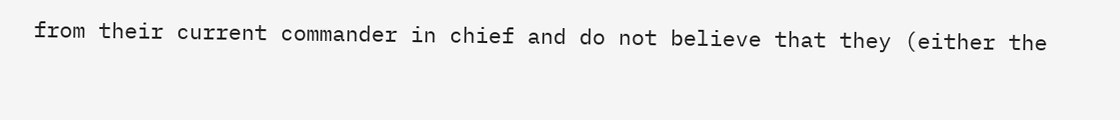from their current commander in chief and do not believe that they (either the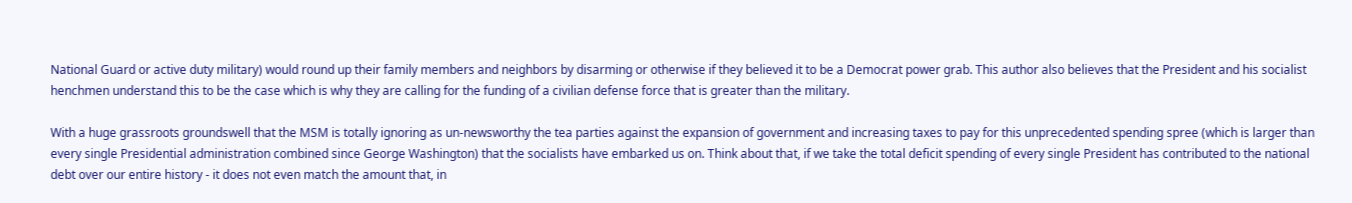National Guard or active duty military) would round up their family members and neighbors by disarming or otherwise if they believed it to be a Democrat power grab. This author also believes that the President and his socialist henchmen understand this to be the case which is why they are calling for the funding of a civilian defense force that is greater than the military.

With a huge grassroots groundswell that the MSM is totally ignoring as un-newsworthy the tea parties against the expansion of government and increasing taxes to pay for this unprecedented spending spree (which is larger than every single Presidential administration combined since George Washington) that the socialists have embarked us on. Think about that, if we take the total deficit spending of every single President has contributed to the national debt over our entire history - it does not even match the amount that, in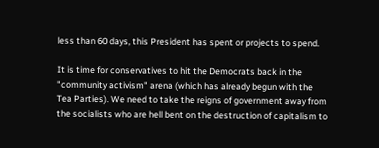less than 60 days, this President has spent or projects to spend.

It is time for conservatives to hit the Democrats back in the "community activism" arena (which has already begun with the Tea Parties). We need to take the reigns of government away from the socialists who are hell bent on the destruction of capitalism to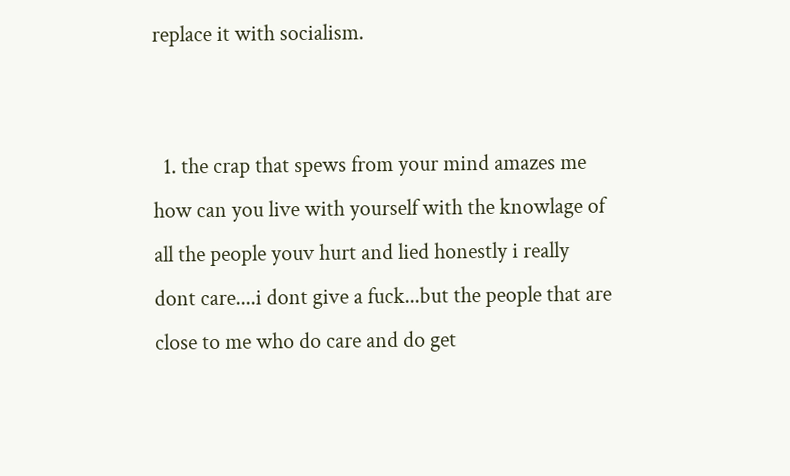replace it with socialism.


  1. the crap that spews from your mind amazes me how can you live with yourself with the knowlage of all the people youv hurt and lied honestly i really dont care....i dont give a fuck...but the people that are close to me who do care and do get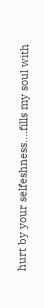hurt by your selfeshness....fills my soul with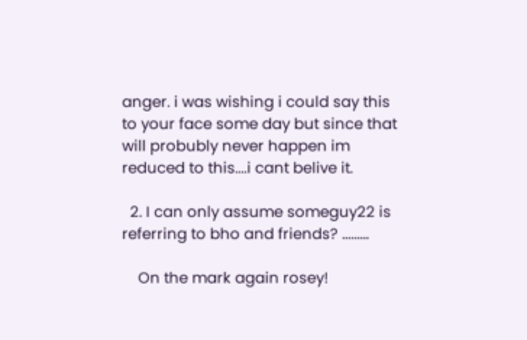anger. i was wishing i could say this to your face some day but since that will probubly never happen im reduced to this....i cant belive it.

  2. I can only assume someguy22 is referring to bho and friends? .........

    On the mark again rosey!